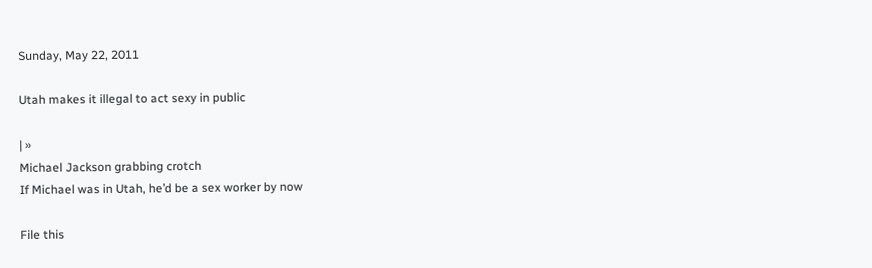Sunday, May 22, 2011

Utah makes it illegal to act sexy in public

| »
Michael Jackson grabbing crotch
If Michael was in Utah, he’d be a sex worker by now

File this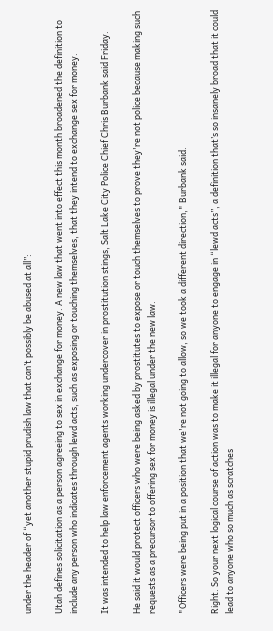under the header of “yet another stupid prudish law that can’t possibly be abused at all”:

Utah defines solicitation as a person agreeing to sex in exchange for money. A new law that went into effect this month broadened the definition to include any person who indicates through lewd acts, such as exposing or touching themselves, that they intend to exchange sex for money.

It was intended to help law enforcement agents working undercover in prostitution stings, Salt Lake City Police Chief Chris Burbank said Friday.

He said it would protect officers who were being asked by prostitutes to expose or touch themselves to prove they're not police because making such requests as a precursor to offering sex for money is illegal under the new law.

"Officers were being put in a position that we're not going to allow, so we took a different direction," Burbank said.

Right. So your next logical course of action was to make it illegal for anyone to engage in “lewd acts”, a definition that’s so insanely broad that it could lead to anyone who so much as scratches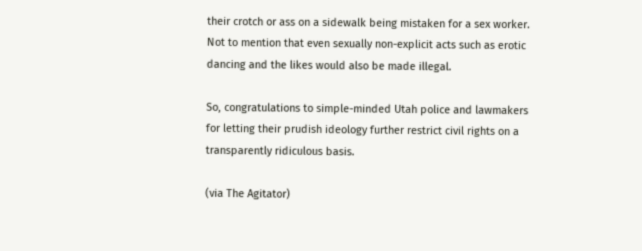their crotch or ass on a sidewalk being mistaken for a sex worker. Not to mention that even sexually non-explicit acts such as erotic dancing and the likes would also be made illegal.

So, congratulations to simple-minded Utah police and lawmakers for letting their prudish ideology further restrict civil rights on a transparently ridiculous basis.

(via The Agitator)